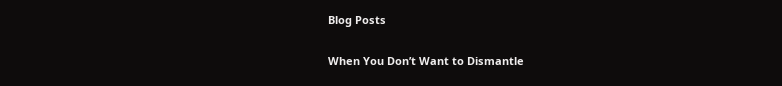Blog Posts

When You Don’t Want to Dismantle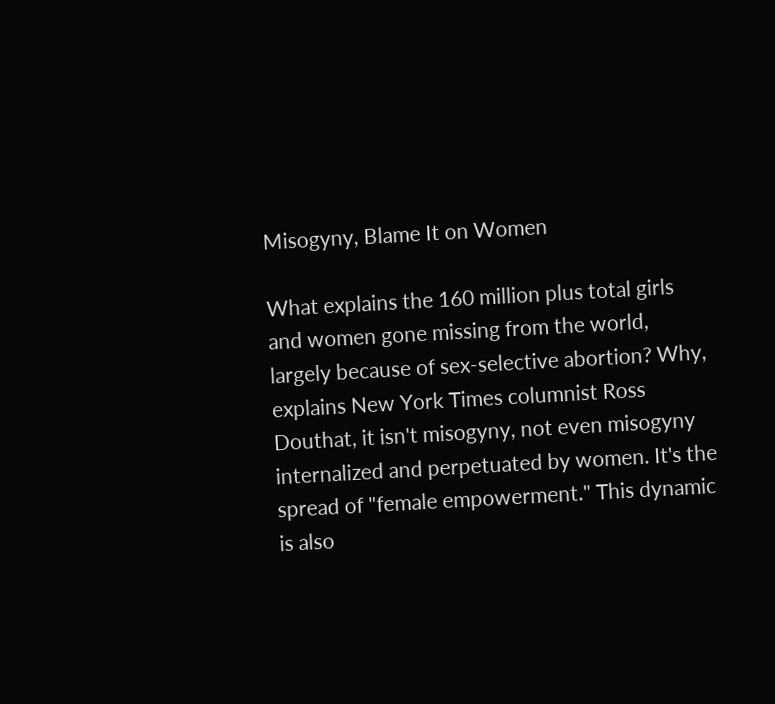Misogyny, Blame It on Women

What explains the 160 million plus total girls and women gone missing from the world, largely because of sex-selective abortion? Why, explains New York Times columnist Ross Douthat, it isn't misogyny, not even misogyny internalized and perpetuated by women. It's the spread of "female empowerment." This dynamic is also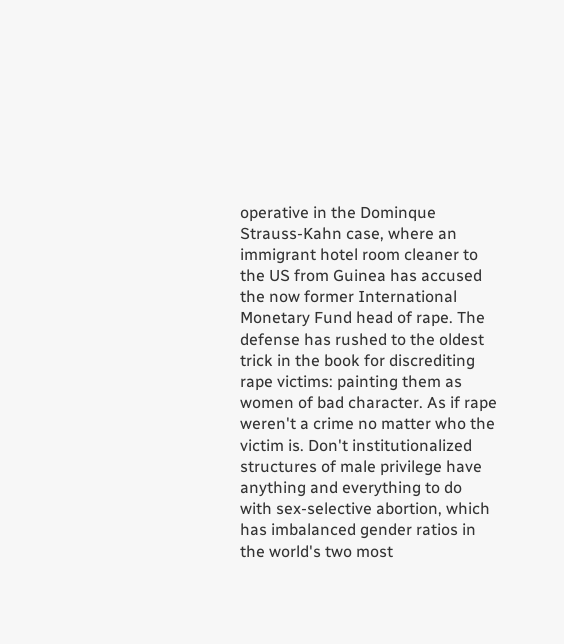operative in the Dominque Strauss-Kahn case, where an immigrant hotel room cleaner to the US from Guinea has accused the now former International Monetary Fund head of rape. The defense has rushed to the oldest trick in the book for discrediting rape victims: painting them as women of bad character. As if rape weren't a crime no matter who the victim is. Don't institutionalized structures of male privilege have anything and everything to do with sex-selective abortion, which has imbalanced gender ratios in the world's two most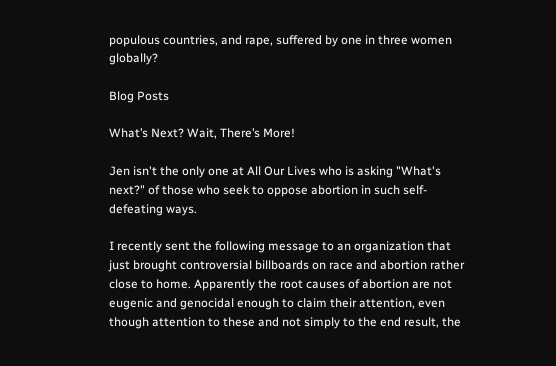populous countries, and rape, suffered by one in three women globally?

Blog Posts

What’s Next? Wait, There’s More!

Jen isn't the only one at All Our Lives who is asking "What's next?" of those who seek to oppose abortion in such self-defeating ways.

I recently sent the following message to an organization that just brought controversial billboards on race and abortion rather close to home. Apparently the root causes of abortion are not eugenic and genocidal enough to claim their attention, even though attention to these and not simply to the end result, the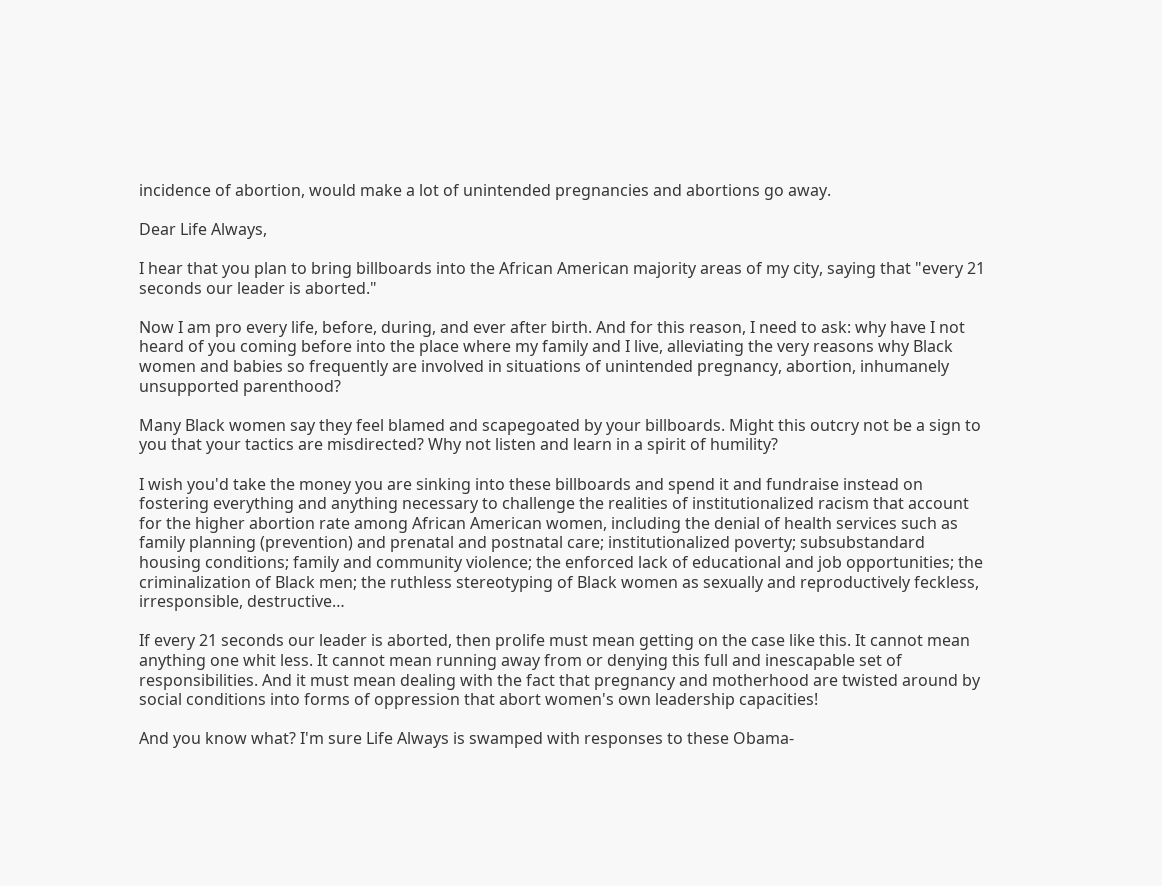incidence of abortion, would make a lot of unintended pregnancies and abortions go away.

Dear Life Always,

I hear that you plan to bring billboards into the African American majority areas of my city, saying that "every 21 seconds our leader is aborted."

Now I am pro every life, before, during, and ever after birth. And for this reason, I need to ask: why have I not heard of you coming before into the place where my family and I live, alleviating the very reasons why Black women and babies so frequently are involved in situations of unintended pregnancy, abortion, inhumanely unsupported parenthood?

Many Black women say they feel blamed and scapegoated by your billboards. Might this outcry not be a sign to you that your tactics are misdirected? Why not listen and learn in a spirit of humility?

I wish you'd take the money you are sinking into these billboards and spend it and fundraise instead on fostering everything and anything necessary to challenge the realities of institutionalized racism that account for the higher abortion rate among African American women, including the denial of health services such as family planning (prevention) and prenatal and postnatal care; institutionalized poverty; subsubstandard housing conditions; family and community violence; the enforced lack of educational and job opportunities; the criminalization of Black men; the ruthless stereotyping of Black women as sexually and reproductively feckless, irresponsible, destructive…

If every 21 seconds our leader is aborted, then prolife must mean getting on the case like this. It cannot mean anything one whit less. It cannot mean running away from or denying this full and inescapable set of responsibilities. And it must mean dealing with the fact that pregnancy and motherhood are twisted around by social conditions into forms of oppression that abort women's own leadership capacities!

And you know what? I'm sure Life Always is swamped with responses to these Obama-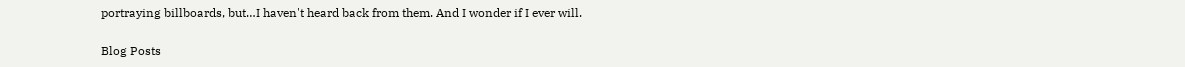portraying billboards, but…I haven't heard back from them. And I wonder if I ever will.

Blog Posts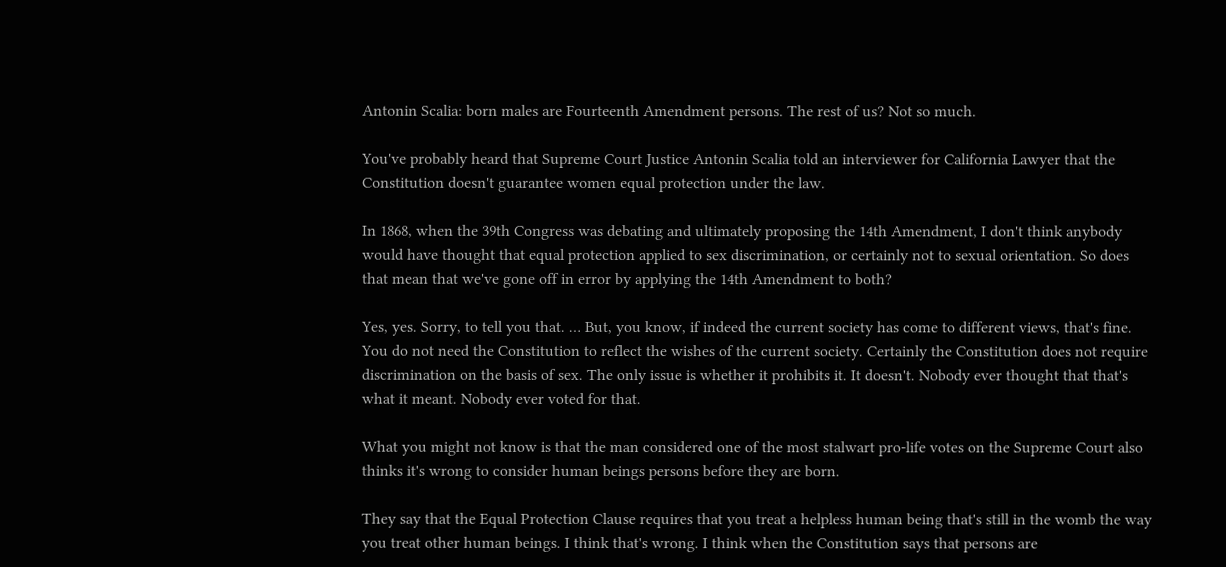Antonin Scalia: born males are Fourteenth Amendment persons. The rest of us? Not so much.

You've probably heard that Supreme Court Justice Antonin Scalia told an interviewer for California Lawyer that the Constitution doesn't guarantee women equal protection under the law.

In 1868, when the 39th Congress was debating and ultimately proposing the 14th Amendment, I don't think anybody would have thought that equal protection applied to sex discrimination, or certainly not to sexual orientation. So does that mean that we've gone off in error by applying the 14th Amendment to both?

Yes, yes. Sorry, to tell you that. … But, you know, if indeed the current society has come to different views, that's fine. You do not need the Constitution to reflect the wishes of the current society. Certainly the Constitution does not require discrimination on the basis of sex. The only issue is whether it prohibits it. It doesn't. Nobody ever thought that that's what it meant. Nobody ever voted for that.

What you might not know is that the man considered one of the most stalwart pro-life votes on the Supreme Court also thinks it's wrong to consider human beings persons before they are born.

They say that the Equal Protection Clause requires that you treat a helpless human being that's still in the womb the way you treat other human beings. I think that's wrong. I think when the Constitution says that persons are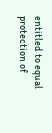entitled to equal protection of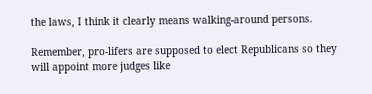the laws, I think it clearly means walking-around persons.

Remember, pro-lifers are supposed to elect Republicans so they will appoint more judges like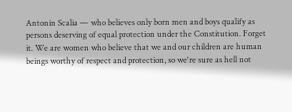Antonin Scalia — who believes only born men and boys qualify as persons deserving of equal protection under the Constitution. Forget it. We are women who believe that we and our children are human beings worthy of respect and protection, so we're sure as hell not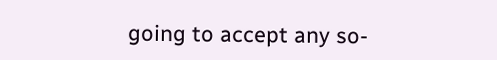going to accept any so-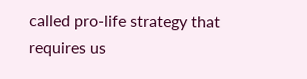called pro-life strategy that requires us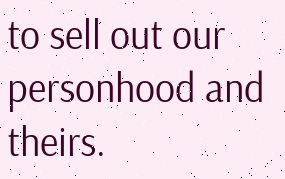to sell out our personhood and theirs.